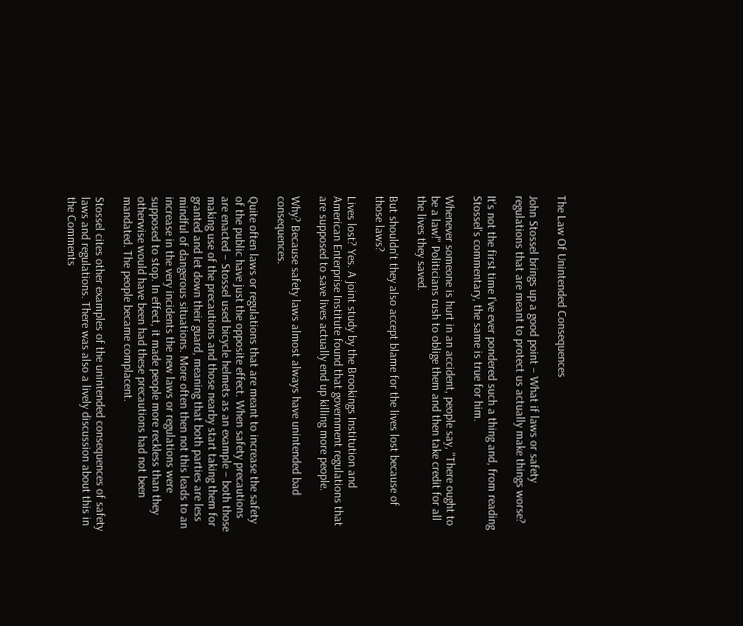The Law Of Unintended Consequences

John Stossel brings up a good point – What if laws or safety regulations that are meant to protect us actually make things worse?

It's not the first time I've ever pondered such a thing and, from reading Stossel's commentary, the same is true for him.

Whenever someone is hurt in an accident, people say, "There ought to be a law!" Politicians rush to oblige them and then take credit for all the lives they saved.

But shouldn't they also accept blame for the lives lost because of those laws?

Lives lost? Yes. A joint study by the Brookings Institution and American Enterprise Institute found that government regulations that are supposed to save lives actually end up killing more people.

Why? Because safety laws almost always have unintended bad consequences.

Quite often laws or regulations that are meant to increase the safety of the public have just the opposite effect. When safety precautions are enacted – Stossel used bicycle helmets as an example – both those making use of the precautions and those nearby start taking them for granted and let down their guard, meaning that both parties are less mindful of dangerous situations. More often then not this leads to an increase in the very incidents the new laws or regulations were supposed to stop. In effect, it made people more reckless than they otherwise would have been had these precautions had not been mandated. The people became complacent.

Stossel cites other examples of the unintended consequences of safety laws and regulations. There was also a lively discussion about this in the Comments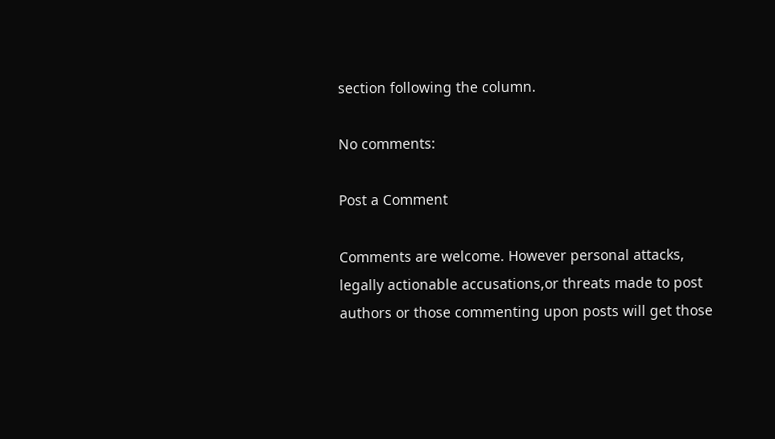section following the column.

No comments:

Post a Comment

Comments are welcome. However personal attacks, legally actionable accusations,or threats made to post authors or those commenting upon posts will get those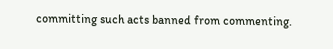committing such acts banned from commenting.